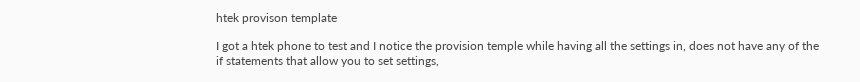htek provison template

I got a htek phone to test and I notice the provision temple while having all the settings in, does not have any of the if statements that allow you to set settings,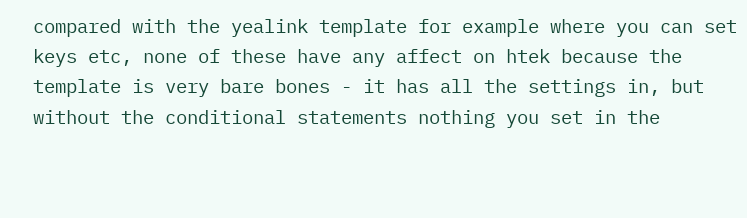compared with the yealink template for example where you can set keys etc, none of these have any affect on htek because the template is very bare bones - it has all the settings in, but without the conditional statements nothing you set in the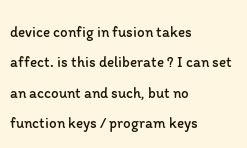device config in fusion takes affect. is this deliberate ? I can set an account and such, but no function keys / program keys